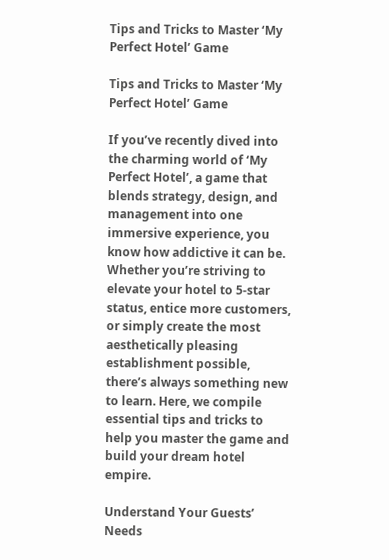Tips and Tricks to Master ‘My Perfect Hotel’ Game

Tips and Tricks to Master ‘My Perfect Hotel’ Game

If you’ve recently dived into the charming world of ‘My Perfect Hotel’, a game that blends strategy, design, and management into one immersive experience, you know how addictive it can be. Whether you’re striving to elevate your hotel to 5-star status, entice more customers, or simply create the most aesthetically pleasing establishment possible, there’s always something new to learn. Here, we compile essential tips and tricks to help you master the game and build your dream hotel empire.

Understand Your Guests’ Needs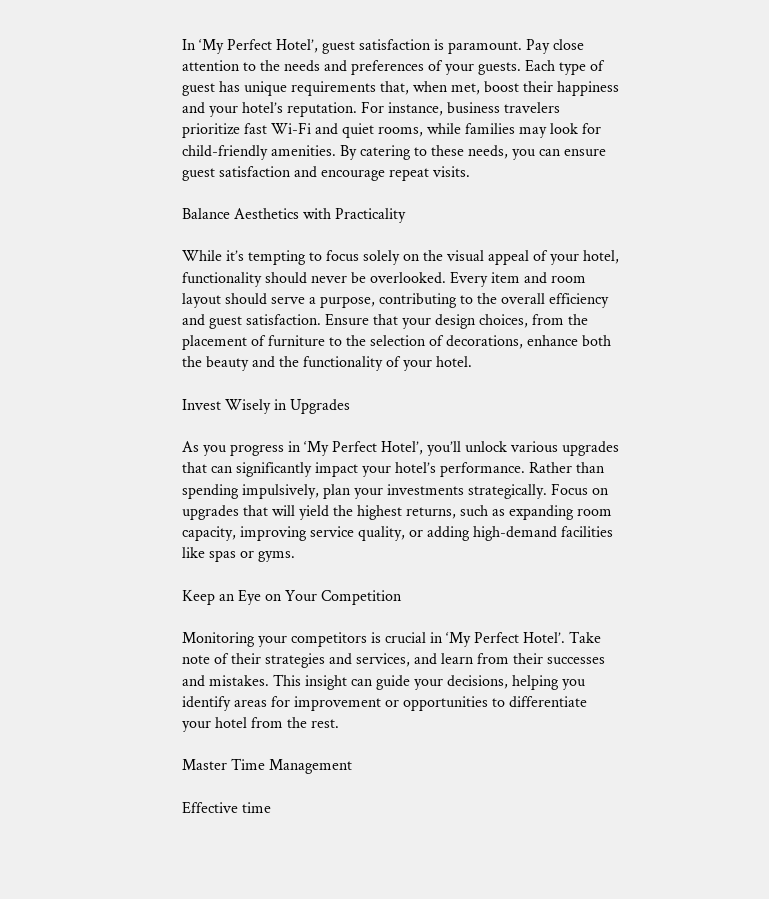In ‘My Perfect Hotel’, guest satisfaction is paramount. Pay close attention to the needs and preferences of your guests. Each type of guest has unique requirements that, when met, boost their happiness and your hotel’s reputation. For instance, business travelers prioritize fast Wi-Fi and quiet rooms, while families may look for child-friendly amenities. By catering to these needs, you can ensure guest satisfaction and encourage repeat visits.

Balance Aesthetics with Practicality

While it’s tempting to focus solely on the visual appeal of your hotel, functionality should never be overlooked. Every item and room layout should serve a purpose, contributing to the overall efficiency and guest satisfaction. Ensure that your design choices, from the placement of furniture to the selection of decorations, enhance both the beauty and the functionality of your hotel.

Invest Wisely in Upgrades

As you progress in ‘My Perfect Hotel’, you’ll unlock various upgrades that can significantly impact your hotel’s performance. Rather than spending impulsively, plan your investments strategically. Focus on upgrades that will yield the highest returns, such as expanding room capacity, improving service quality, or adding high-demand facilities like spas or gyms.

Keep an Eye on Your Competition

Monitoring your competitors is crucial in ‘My Perfect Hotel’. Take note of their strategies and services, and learn from their successes and mistakes. This insight can guide your decisions, helping you identify areas for improvement or opportunities to differentiate your hotel from the rest.

Master Time Management

Effective time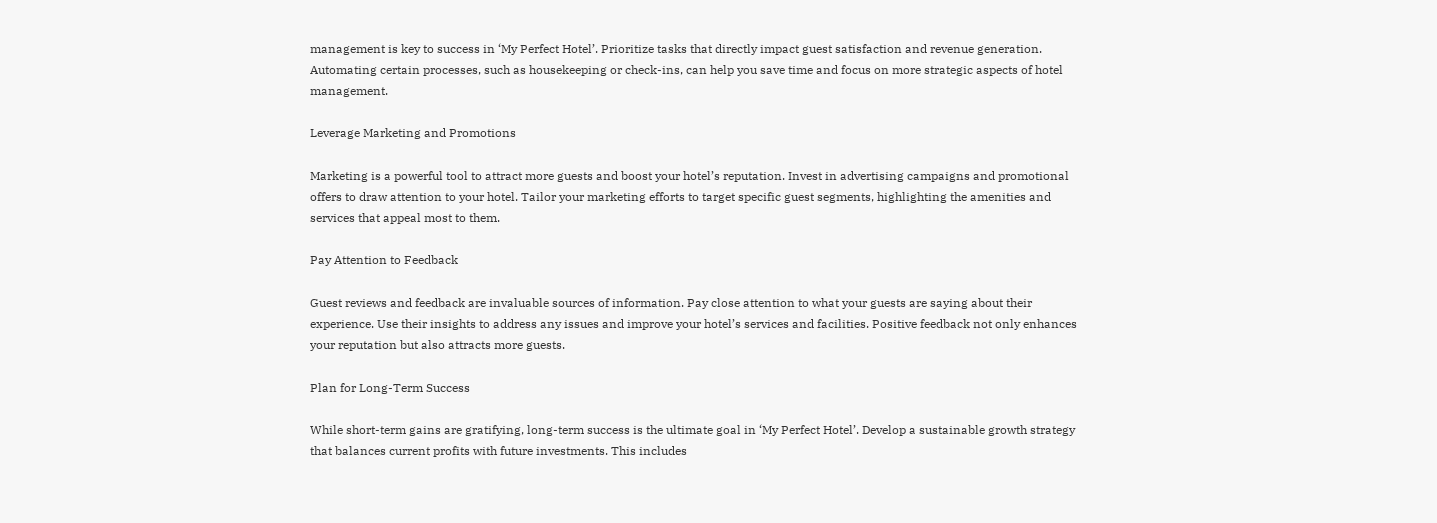management is key to success in ‘My Perfect Hotel’. Prioritize tasks that directly impact guest satisfaction and revenue generation. Automating certain processes, such as housekeeping or check-ins, can help you save time and focus on more strategic aspects of hotel management.

Leverage Marketing and Promotions

Marketing is a powerful tool to attract more guests and boost your hotel’s reputation. Invest in advertising campaigns and promotional offers to draw attention to your hotel. Tailor your marketing efforts to target specific guest segments, highlighting the amenities and services that appeal most to them.

Pay Attention to Feedback

Guest reviews and feedback are invaluable sources of information. Pay close attention to what your guests are saying about their experience. Use their insights to address any issues and improve your hotel’s services and facilities. Positive feedback not only enhances your reputation but also attracts more guests.

Plan for Long-Term Success

While short-term gains are gratifying, long-term success is the ultimate goal in ‘My Perfect Hotel’. Develop a sustainable growth strategy that balances current profits with future investments. This includes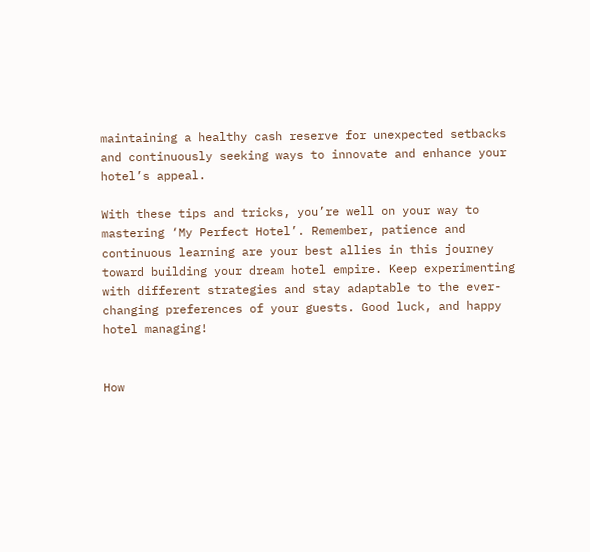maintaining a healthy cash reserve for unexpected setbacks and continuously seeking ways to innovate and enhance your hotel’s appeal.

With these tips and tricks, you’re well on your way to mastering ‘My Perfect Hotel’. Remember, patience and continuous learning are your best allies in this journey toward building your dream hotel empire. Keep experimenting with different strategies and stay adaptable to the ever-changing preferences of your guests. Good luck, and happy hotel managing!


How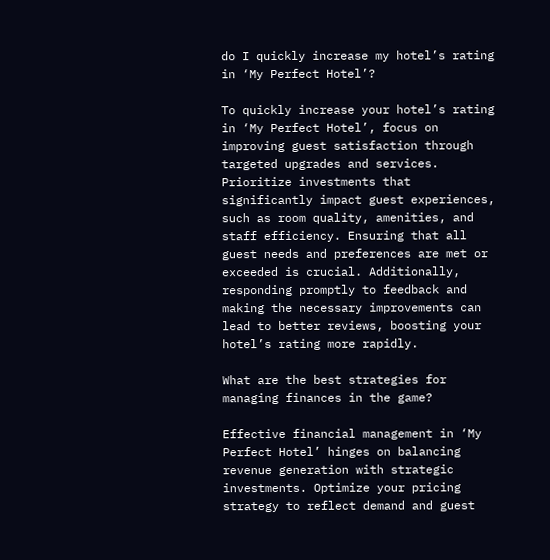do I quickly increase my hotel’s rating in ‘My Perfect Hotel’?

To quickly increase your hotel’s rating in ‘My Perfect Hotel’, focus on improving guest satisfaction through targeted upgrades and services. Prioritize investments that significantly impact guest experiences, such as room quality, amenities, and staff efficiency. Ensuring that all guest needs and preferences are met or exceeded is crucial. Additionally, responding promptly to feedback and making the necessary improvements can lead to better reviews, boosting your hotel’s rating more rapidly.

What are the best strategies for managing finances in the game?

Effective financial management in ‘My Perfect Hotel’ hinges on balancing revenue generation with strategic investments. Optimize your pricing strategy to reflect demand and guest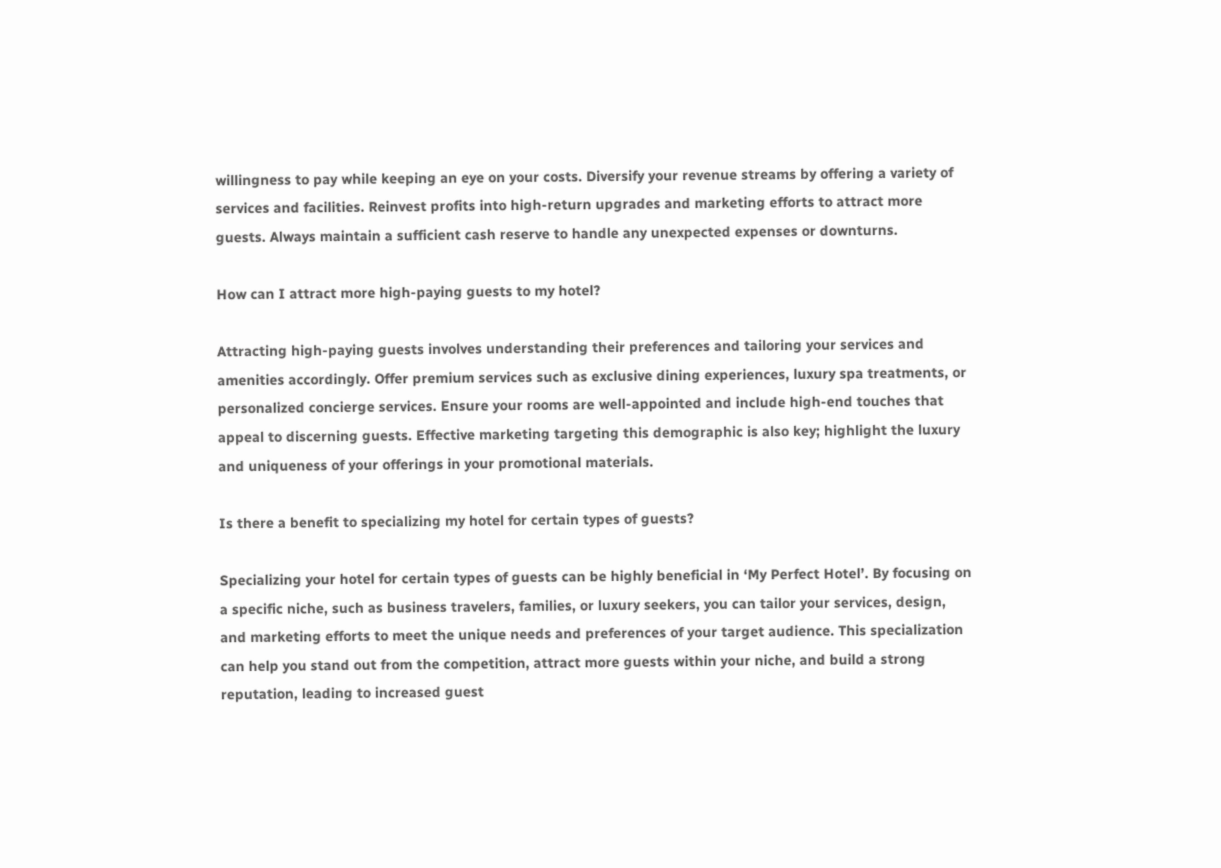willingness to pay while keeping an eye on your costs. Diversify your revenue streams by offering a variety of services and facilities. Reinvest profits into high-return upgrades and marketing efforts to attract more guests. Always maintain a sufficient cash reserve to handle any unexpected expenses or downturns.

How can I attract more high-paying guests to my hotel?

Attracting high-paying guests involves understanding their preferences and tailoring your services and amenities accordingly. Offer premium services such as exclusive dining experiences, luxury spa treatments, or personalized concierge services. Ensure your rooms are well-appointed and include high-end touches that appeal to discerning guests. Effective marketing targeting this demographic is also key; highlight the luxury and uniqueness of your offerings in your promotional materials.

Is there a benefit to specializing my hotel for certain types of guests?

Specializing your hotel for certain types of guests can be highly beneficial in ‘My Perfect Hotel’. By focusing on a specific niche, such as business travelers, families, or luxury seekers, you can tailor your services, design, and marketing efforts to meet the unique needs and preferences of your target audience. This specialization can help you stand out from the competition, attract more guests within your niche, and build a strong reputation, leading to increased guest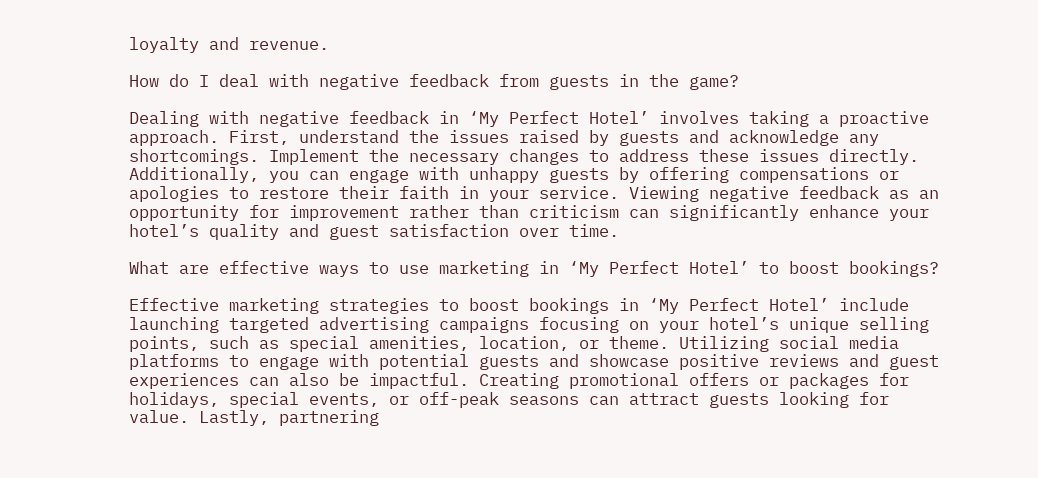loyalty and revenue.

How do I deal with negative feedback from guests in the game?

Dealing with negative feedback in ‘My Perfect Hotel’ involves taking a proactive approach. First, understand the issues raised by guests and acknowledge any shortcomings. Implement the necessary changes to address these issues directly. Additionally, you can engage with unhappy guests by offering compensations or apologies to restore their faith in your service. Viewing negative feedback as an opportunity for improvement rather than criticism can significantly enhance your hotel’s quality and guest satisfaction over time.

What are effective ways to use marketing in ‘My Perfect Hotel’ to boost bookings?

Effective marketing strategies to boost bookings in ‘My Perfect Hotel’ include launching targeted advertising campaigns focusing on your hotel’s unique selling points, such as special amenities, location, or theme. Utilizing social media platforms to engage with potential guests and showcase positive reviews and guest experiences can also be impactful. Creating promotional offers or packages for holidays, special events, or off-peak seasons can attract guests looking for value. Lastly, partnering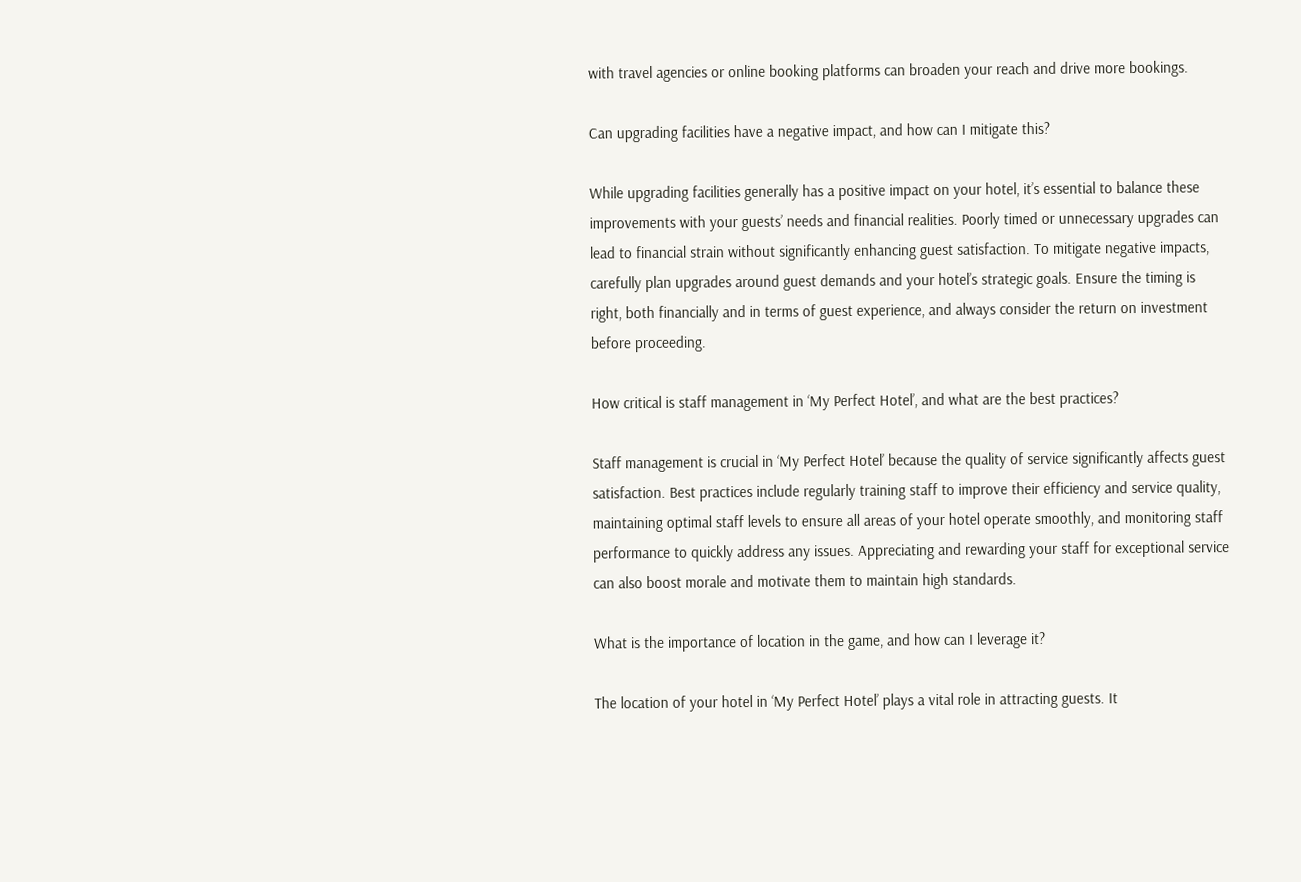with travel agencies or online booking platforms can broaden your reach and drive more bookings.

Can upgrading facilities have a negative impact, and how can I mitigate this?

While upgrading facilities generally has a positive impact on your hotel, it’s essential to balance these improvements with your guests’ needs and financial realities. Poorly timed or unnecessary upgrades can lead to financial strain without significantly enhancing guest satisfaction. To mitigate negative impacts, carefully plan upgrades around guest demands and your hotel’s strategic goals. Ensure the timing is right, both financially and in terms of guest experience, and always consider the return on investment before proceeding.

How critical is staff management in ‘My Perfect Hotel’, and what are the best practices?

Staff management is crucial in ‘My Perfect Hotel’ because the quality of service significantly affects guest satisfaction. Best practices include regularly training staff to improve their efficiency and service quality, maintaining optimal staff levels to ensure all areas of your hotel operate smoothly, and monitoring staff performance to quickly address any issues. Appreciating and rewarding your staff for exceptional service can also boost morale and motivate them to maintain high standards.

What is the importance of location in the game, and how can I leverage it?

The location of your hotel in ‘My Perfect Hotel’ plays a vital role in attracting guests. It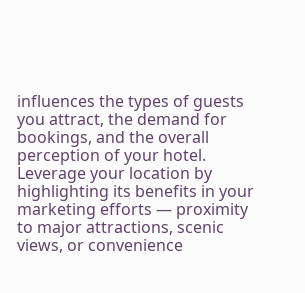influences the types of guests you attract, the demand for bookings, and the overall perception of your hotel. Leverage your location by highlighting its benefits in your marketing efforts — proximity to major attractions, scenic views, or convenience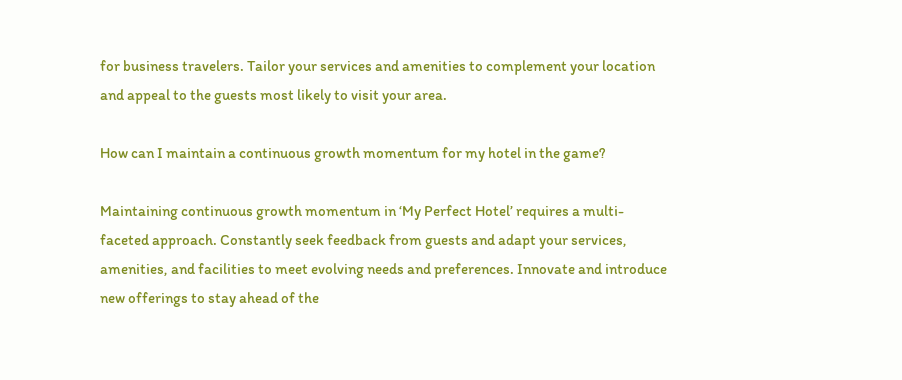for business travelers. Tailor your services and amenities to complement your location and appeal to the guests most likely to visit your area.

How can I maintain a continuous growth momentum for my hotel in the game?

Maintaining continuous growth momentum in ‘My Perfect Hotel’ requires a multi-faceted approach. Constantly seek feedback from guests and adapt your services, amenities, and facilities to meet evolving needs and preferences. Innovate and introduce new offerings to stay ahead of the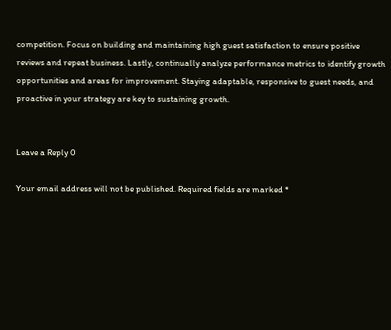competition. Focus on building and maintaining high guest satisfaction to ensure positive reviews and repeat business. Lastly, continually analyze performance metrics to identify growth opportunities and areas for improvement. Staying adaptable, responsive to guest needs, and proactive in your strategy are key to sustaining growth.


Leave a Reply 0

Your email address will not be published. Required fields are marked *